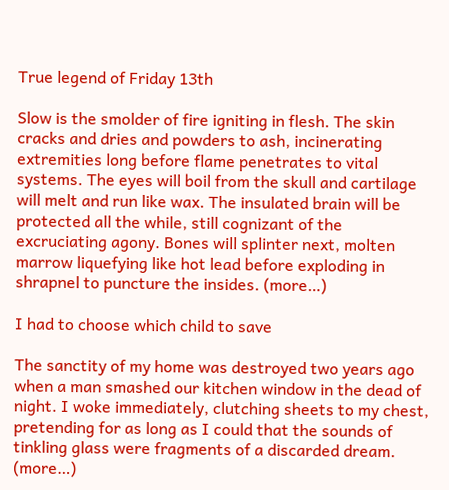True legend of Friday 13th

Slow is the smolder of fire igniting in flesh. The skin cracks and dries and powders to ash, incinerating extremities long before flame penetrates to vital systems. The eyes will boil from the skull and cartilage will melt and run like wax. The insulated brain will be protected all the while, still cognizant of the excruciating agony. Bones will splinter next, molten marrow liquefying like hot lead before exploding in shrapnel to puncture the insides. (more…)

I had to choose which child to save

The sanctity of my home was destroyed two years ago when a man smashed our kitchen window in the dead of night. I woke immediately, clutching sheets to my chest, pretending for as long as I could that the sounds of tinkling glass were fragments of a discarded dream. (more…)